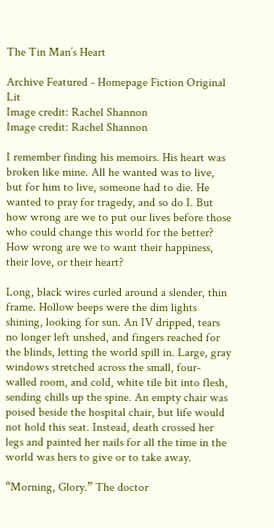The Tin Man’s Heart

Archive Featured - Homepage Fiction Original Lit
Image credit: Rachel Shannon
Image credit: Rachel Shannon

I remember finding his memoirs. His heart was broken like mine. All he wanted was to live, but for him to live, someone had to die. He wanted to pray for tragedy, and so do I. But how wrong are we to put our lives before those who could change this world for the better? How wrong are we to want their happiness, their love, or their heart?

Long, black wires curled around a slender, thin frame. Hollow beeps were the dim lights shining, looking for sun. An IV dripped, tears no longer left unshed, and fingers reached for the blinds, letting the world spill in. Large, gray windows stretched across the small, four-walled room, and cold, white tile bit into flesh, sending chills up the spine. An empty chair was poised beside the hospital chair, but life would not hold this seat. Instead, death crossed her legs and painted her nails for all the time in the world was hers to give or to take away.

“Morning, Glory.” The doctor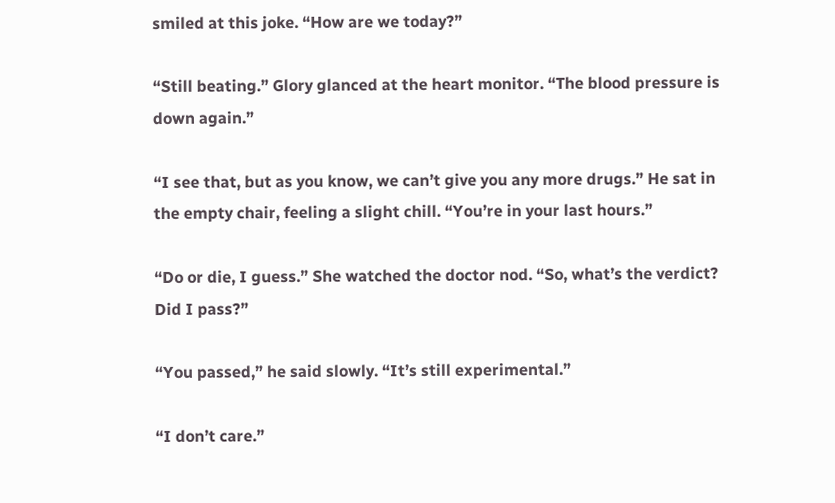smiled at this joke. “How are we today?”

“Still beating.” Glory glanced at the heart monitor. “The blood pressure is down again.”

“I see that, but as you know, we can’t give you any more drugs.” He sat in the empty chair, feeling a slight chill. “You’re in your last hours.”

“Do or die, I guess.” She watched the doctor nod. “So, what’s the verdict? Did I pass?”

“You passed,” he said slowly. “It’s still experimental.”

“I don’t care.”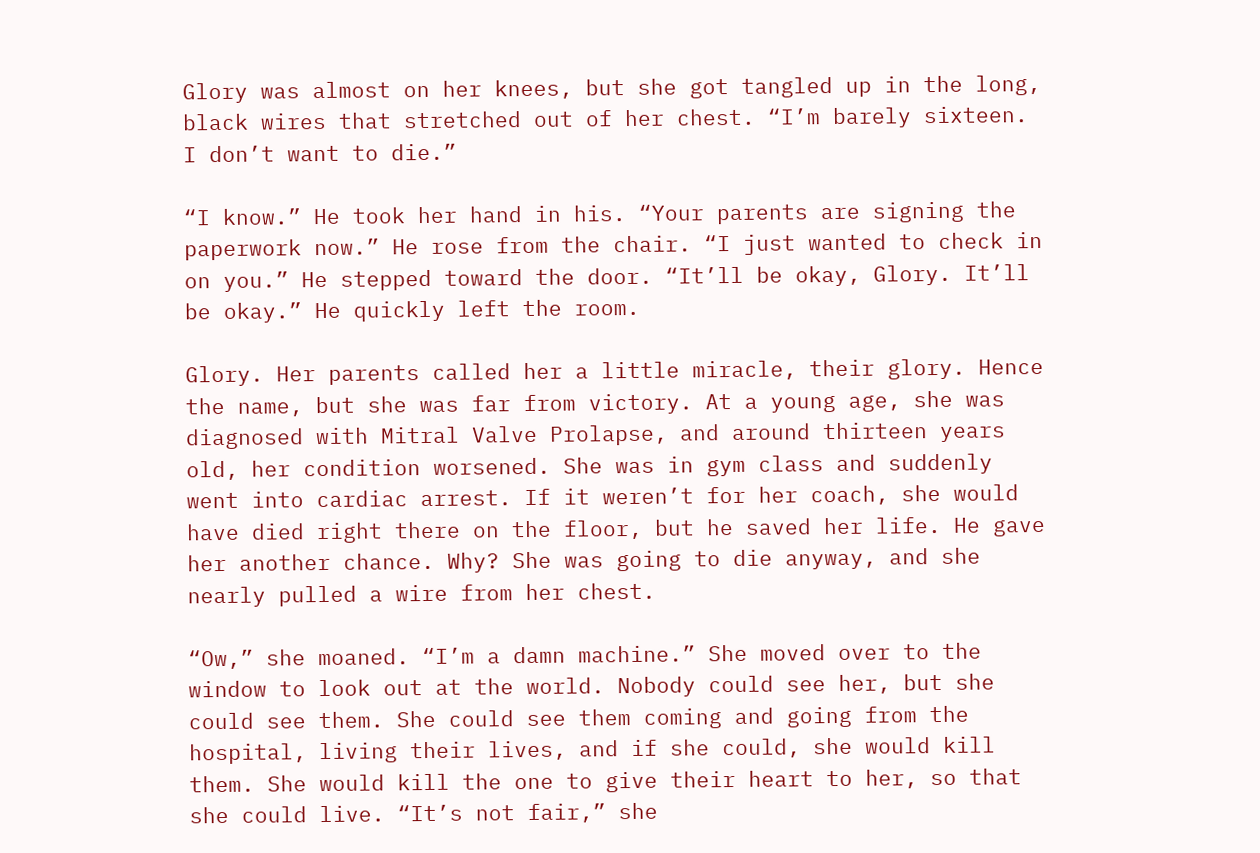Glory was almost on her knees, but she got tangled up in the long, black wires that stretched out of her chest. “I’m barely sixteen. I don’t want to die.”

“I know.” He took her hand in his. “Your parents are signing the paperwork now.” He rose from the chair. “I just wanted to check in on you.” He stepped toward the door. “It’ll be okay, Glory. It’ll be okay.” He quickly left the room.

Glory. Her parents called her a little miracle, their glory. Hence the name, but she was far from victory. At a young age, she was diagnosed with Mitral Valve Prolapse, and around thirteen years old, her condition worsened. She was in gym class and suddenly went into cardiac arrest. If it weren’t for her coach, she would have died right there on the floor, but he saved her life. He gave her another chance. Why? She was going to die anyway, and she nearly pulled a wire from her chest.

“Ow,” she moaned. “I’m a damn machine.” She moved over to the window to look out at the world. Nobody could see her, but she could see them. She could see them coming and going from the hospital, living their lives, and if she could, she would kill them. She would kill the one to give their heart to her, so that she could live. “It’s not fair,” she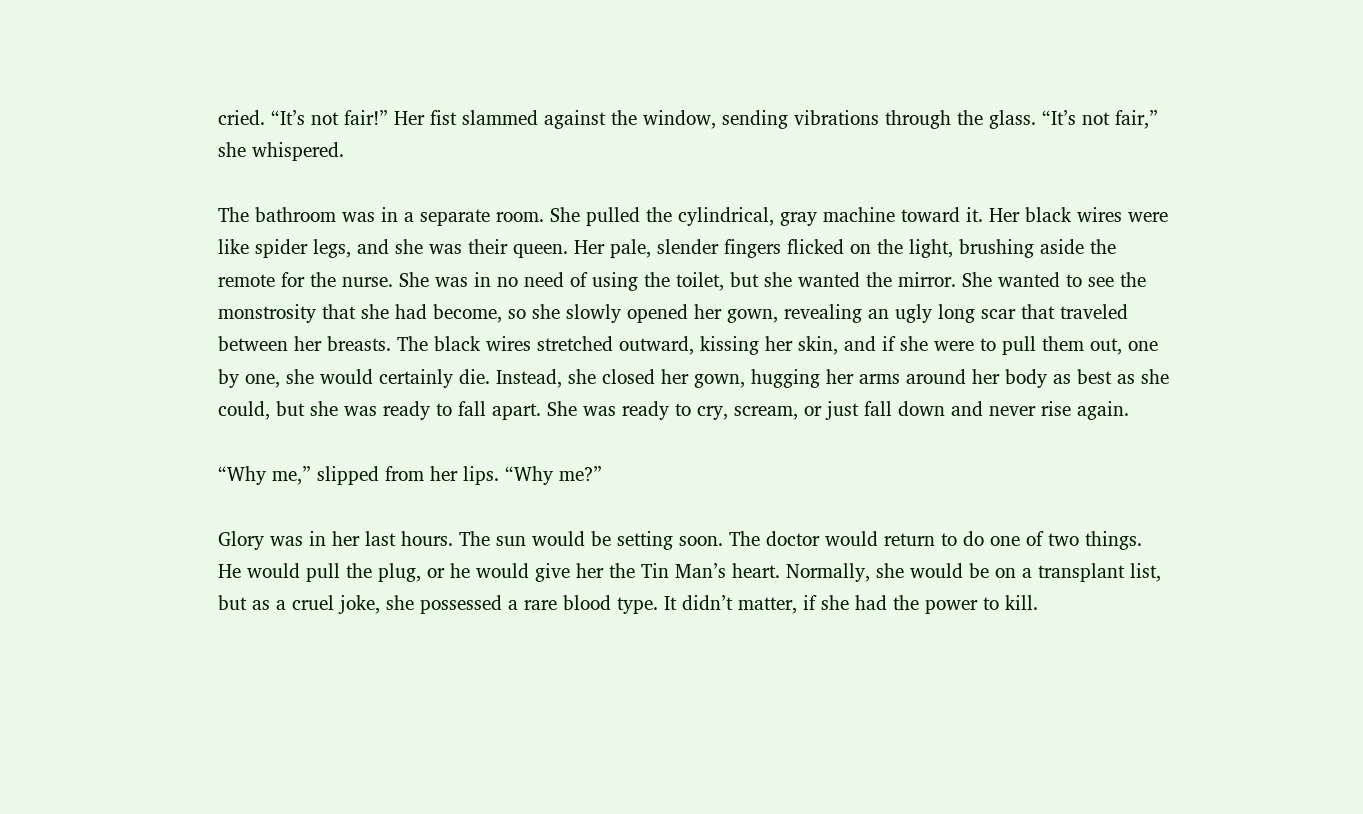cried. “It’s not fair!” Her fist slammed against the window, sending vibrations through the glass. “It’s not fair,” she whispered.

The bathroom was in a separate room. She pulled the cylindrical, gray machine toward it. Her black wires were like spider legs, and she was their queen. Her pale, slender fingers flicked on the light, brushing aside the remote for the nurse. She was in no need of using the toilet, but she wanted the mirror. She wanted to see the monstrosity that she had become, so she slowly opened her gown, revealing an ugly long scar that traveled between her breasts. The black wires stretched outward, kissing her skin, and if she were to pull them out, one by one, she would certainly die. Instead, she closed her gown, hugging her arms around her body as best as she could, but she was ready to fall apart. She was ready to cry, scream, or just fall down and never rise again.

“Why me,” slipped from her lips. “Why me?”

Glory was in her last hours. The sun would be setting soon. The doctor would return to do one of two things. He would pull the plug, or he would give her the Tin Man’s heart. Normally, she would be on a transplant list, but as a cruel joke, she possessed a rare blood type. It didn’t matter, if she had the power to kill.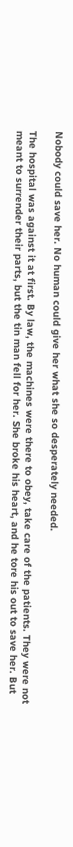Nobody could save her. No human could give her what she so desperately needed.

The hospital was against it at first. By law, the machines were there to obey, take care of the patients. They were not meant to surrender their parts, but the tin man fell for her. She broke his heart, and he tore his out to save her. But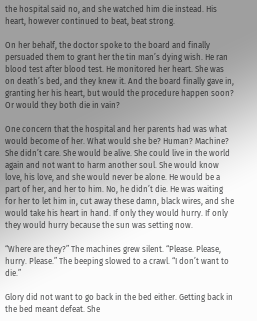the hospital said no, and she watched him die instead. His heart, however continued to beat, beat strong.

On her behalf, the doctor spoke to the board and finally persuaded them to grant her the tin man’s dying wish. He ran blood test after blood test. He monitored her heart. She was on death’s bed, and they knew it. And the board finally gave in, granting her his heart, but would the procedure happen soon? Or would they both die in vain?

One concern that the hospital and her parents had was what would become of her. What would she be? Human? Machine? She didn’t care. She would be alive. She could live in the world again and not want to harm another soul. She would know love, his love, and she would never be alone. He would be a part of her, and her to him. No, he didn’t die. He was waiting for her to let him in, cut away these damn, black wires, and she would take his heart in hand. If only they would hurry. If only they would hurry because the sun was setting now.

“Where are they?” The machines grew silent. “Please. Please, hurry. Please.” The beeping slowed to a crawl. “I don’t want to die.”

Glory did not want to go back in the bed either. Getting back in the bed meant defeat. She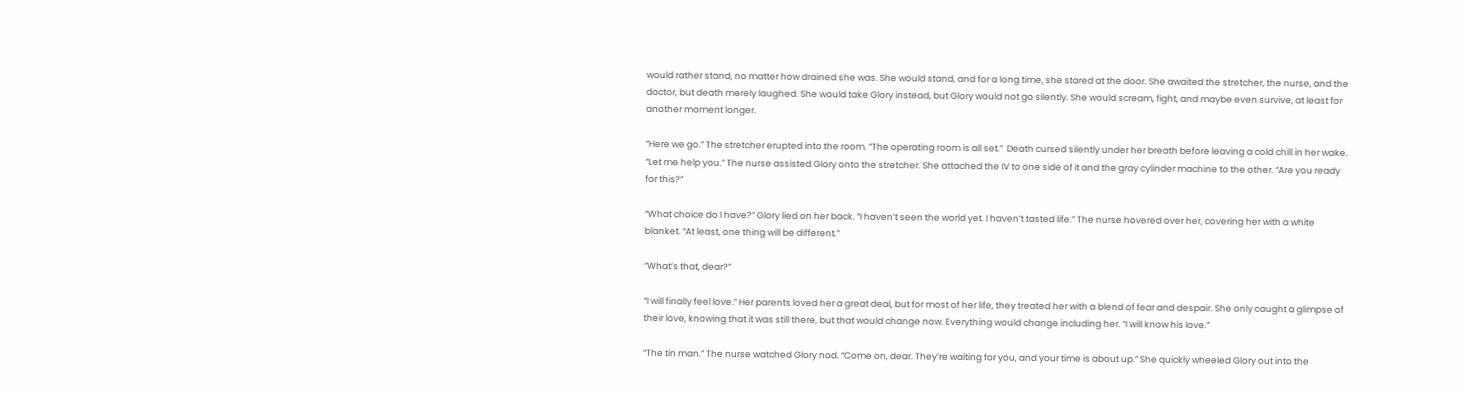would rather stand, no matter how drained she was. She would stand, and for a long time, she stared at the door. She awaited the stretcher, the nurse, and the doctor, but death merely laughed. She would take Glory instead, but Glory would not go silently. She would scream, fight, and maybe even survive, at least for another moment longer.

“Here we go.” The stretcher erupted into the room. “The operating room is all set.”  Death cursed silently under her breath before leaving a cold chill in her wake. “Let me help you.” The nurse assisted Glory onto the stretcher. She attached the IV to one side of it and the gray cylinder machine to the other. “Are you ready for this?”

“What choice do I have?” Glory lied on her back. “I haven’t seen the world yet. I haven’t tasted life.” The nurse hovered over her, covering her with a white blanket. “At least, one thing will be different.”

“What’s that, dear?”

“I will finally feel love.” Her parents loved her a great deal, but for most of her life, they treated her with a blend of fear and despair. She only caught a glimpse of their love, knowing that it was still there, but that would change now. Everything would change including her. “I will know his love.”

“The tin man.” The nurse watched Glory nod. “Come on, dear. They’re waiting for you, and your time is about up.” She quickly wheeled Glory out into the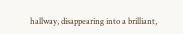hallway, disappearing into a brilliant,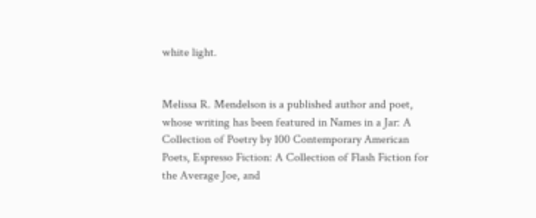white light.


Melissa R. Mendelson is a published author and poet, whose writing has been featured in Names in a Jar: A Collection of Poetry by 100 Contemporary American Poets, Espresso Fiction: A Collection of Flash Fiction for the Average Joe, and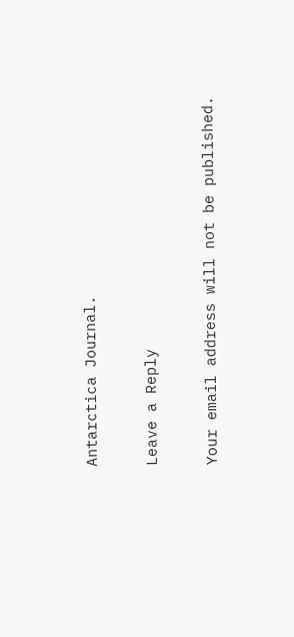Antarctica Journal.

Leave a Reply

Your email address will not be published.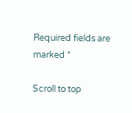Required fields are marked *

Scroll to top